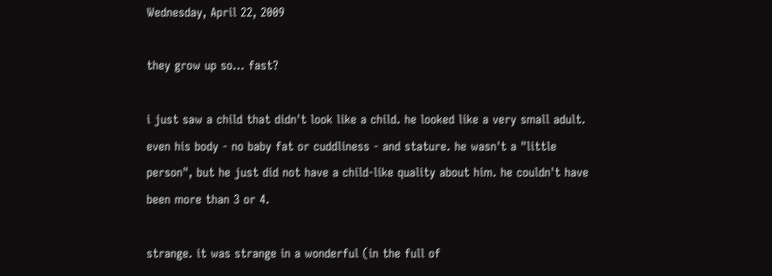Wednesday, April 22, 2009

they grow up so... fast?

i just saw a child that didn't look like a child. he looked like a very small adult. even his body - no baby fat or cuddliness - and stature. he wasn't a "little person", but he just did not have a child-like quality about him. he couldn't have been more than 3 or 4.

strange. it was strange in a wonderful (in the full of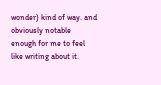wonder) kind of way. and obviously notable enough for me to feel like writing about it.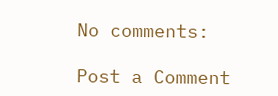No comments:

Post a Comment